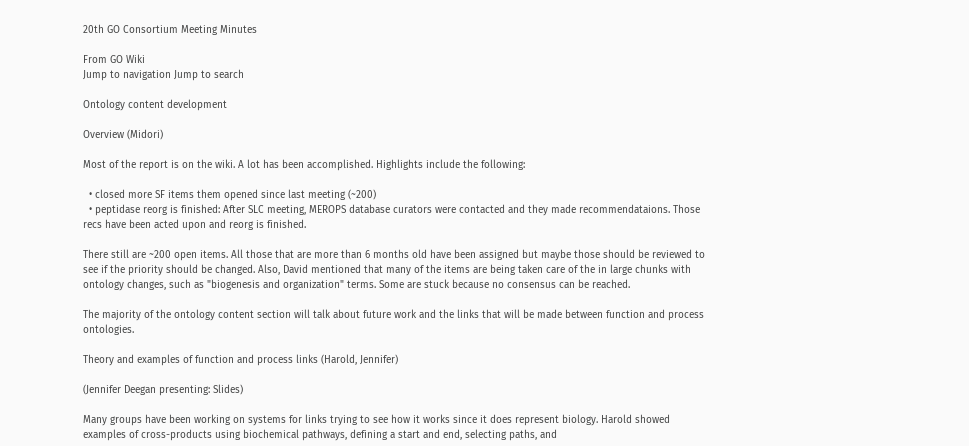20th GO Consortium Meeting Minutes

From GO Wiki
Jump to navigation Jump to search

Ontology content development

Overview (Midori)

Most of the report is on the wiki. A lot has been accomplished. Highlights include the following:

  • closed more SF items them opened since last meeting (~200)
  • peptidase reorg is finished: After SLC meeting, MEROPS database curators were contacted and they made recommendataions. Those recs have been acted upon and reorg is finished.

There still are ~200 open items. All those that are more than 6 months old have been assigned but maybe those should be reviewed to see if the priority should be changed. Also, David mentioned that many of the items are being taken care of the in large chunks with ontology changes, such as "biogenesis and organization" terms. Some are stuck because no consensus can be reached.

The majority of the ontology content section will talk about future work and the links that will be made between function and process ontologies.

Theory and examples of function and process links (Harold, Jennifer)

(Jennifer Deegan presenting: Slides)

Many groups have been working on systems for links trying to see how it works since it does represent biology. Harold showed examples of cross-products using biochemical pathways, defining a start and end, selecting paths, and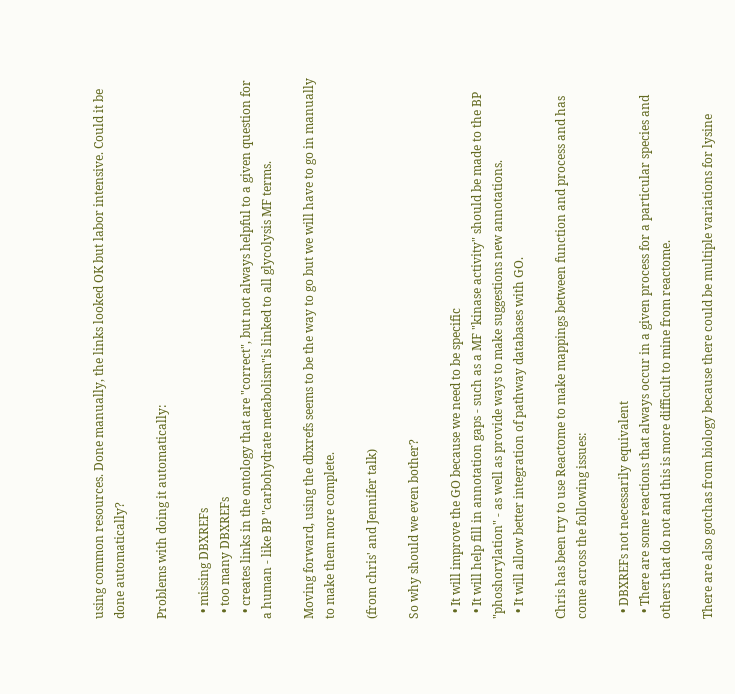using common resources. Done manually, the links looked OK but labor intensive. Could it be done automatically?

Problems with doing it automatically:

  • missing DBXREFs
  • too many DBXREFs
  • creates links in the ontology that are "correct", but not always helpful to a given question for a human - like BP "carbohydrate metabolism"is linked to all glycolysis MF terms.

Moving forward, using the dbxrefs seems to be the way to go but we will have to go in manually to make them more complete.

(from chris' and Jennifer talk)

So why should we even bother?

  • It will improve the GO because we need to be specific
  • It will help fill in annotation gaps - such as a MF "kinase activity" should be made to the BP "phoshorylation" - as well as provide ways to make suggestions new annotations.
  • It will allow better integration of pathway databases with GO.

Chris has been try to use Reactome to make mappings between function and process and has come across the following issues:

  • DBXREFs not necessarily equivalent
  • There are some reactions that always occur in a given process for a particular species and others that do not and this is more difficult to mine from reactome.

There are also gotchas from biology because there could be multiple variations for lysine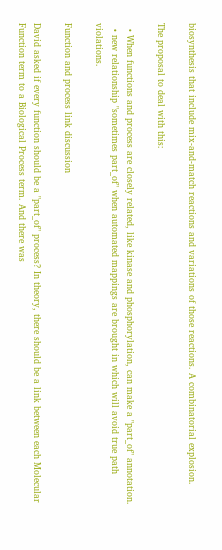biosynthesis that include mix-and-match reactions and variations of those reactions. A combinatorial explosion.

The proposal to deal with this:

  • When functions and process are closely related, like kinase and phosphorylation, can make a "part_of" annotation.
  • new relationship "sometimes part_of" when automated mappings are brought in which will avoid true path violations.

Function and process link discussion

David asked if every function should be a "part_of" process? In theory, there should be a link between each Molecular Function term to a Biological Process term. And there was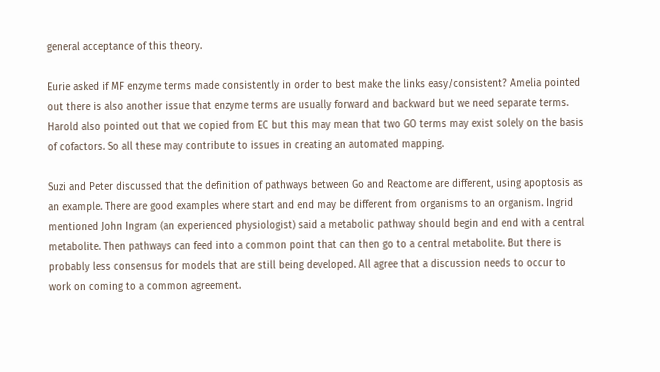general acceptance of this theory.

Eurie asked if MF enzyme terms made consistently in order to best make the links easy/consistent? Amelia pointed out there is also another issue that enzyme terms are usually forward and backward but we need separate terms. Harold also pointed out that we copied from EC but this may mean that two GO terms may exist solely on the basis of cofactors. So all these may contribute to issues in creating an automated mapping.

Suzi and Peter discussed that the definition of pathways between Go and Reactome are different, using apoptosis as an example. There are good examples where start and end may be different from organisms to an organism. Ingrid mentioned John Ingram (an experienced physiologist) said a metabolic pathway should begin and end with a central metabolite. Then pathways can feed into a common point that can then go to a central metabolite. But there is probably less consensus for models that are still being developed. All agree that a discussion needs to occur to work on coming to a common agreement.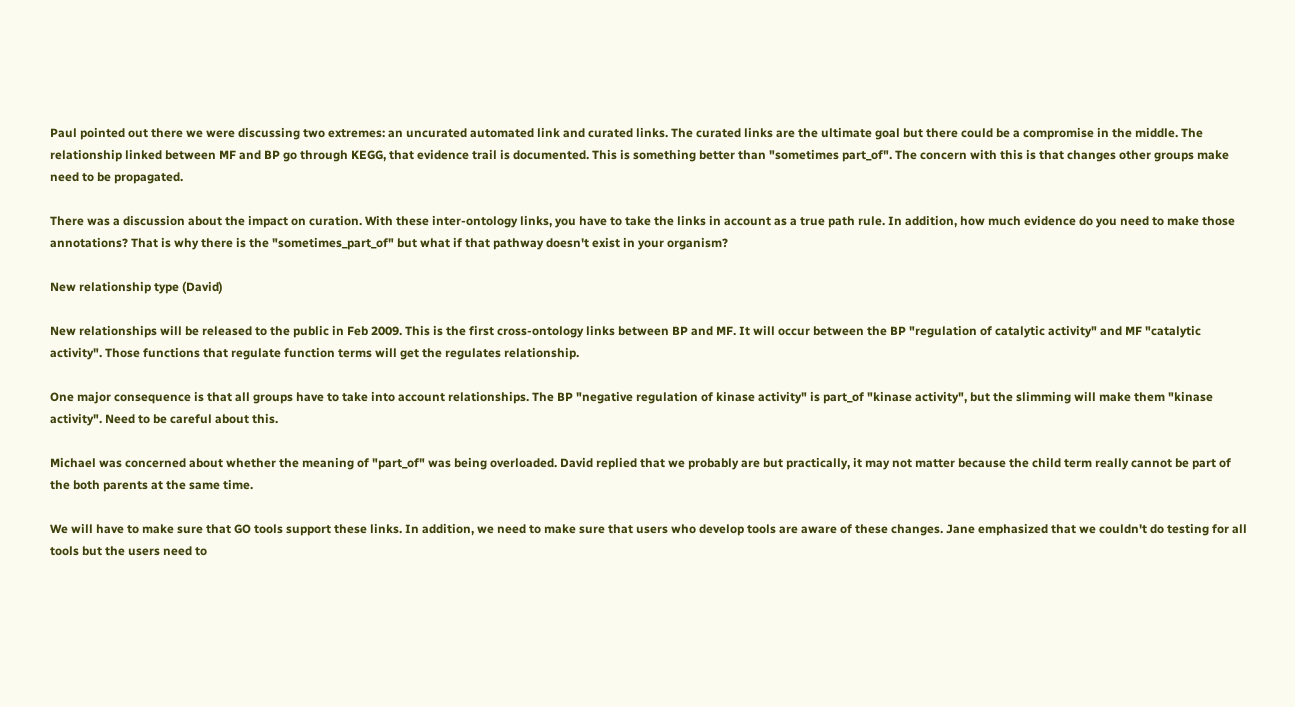Paul pointed out there we were discussing two extremes: an uncurated automated link and curated links. The curated links are the ultimate goal but there could be a compromise in the middle. The relationship linked between MF and BP go through KEGG, that evidence trail is documented. This is something better than "sometimes part_of". The concern with this is that changes other groups make need to be propagated.

There was a discussion about the impact on curation. With these inter-ontology links, you have to take the links in account as a true path rule. In addition, how much evidence do you need to make those annotations? That is why there is the "sometimes_part_of" but what if that pathway doesn't exist in your organism?

New relationship type (David)

New relationships will be released to the public in Feb 2009. This is the first cross-ontology links between BP and MF. It will occur between the BP "regulation of catalytic activity" and MF "catalytic activity". Those functions that regulate function terms will get the regulates relationship.

One major consequence is that all groups have to take into account relationships. The BP "negative regulation of kinase activity" is part_of "kinase activity", but the slimming will make them "kinase activity". Need to be careful about this.

Michael was concerned about whether the meaning of "part_of" was being overloaded. David replied that we probably are but practically, it may not matter because the child term really cannot be part of the both parents at the same time.

We will have to make sure that GO tools support these links. In addition, we need to make sure that users who develop tools are aware of these changes. Jane emphasized that we couldn't do testing for all tools but the users need to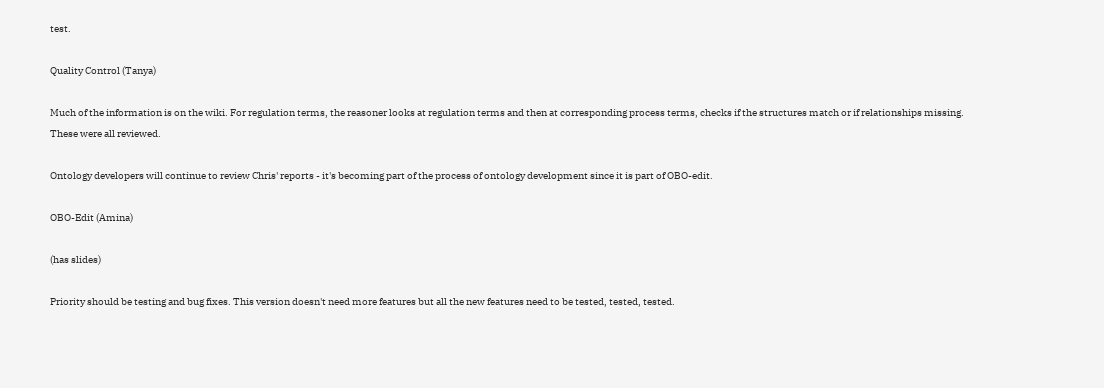test.

Quality Control (Tanya)

Much of the information is on the wiki. For regulation terms, the reasoner looks at regulation terms and then at corresponding process terms, checks if the structures match or if relationships missing. These were all reviewed.

Ontology developers will continue to review Chris' reports - it's becoming part of the process of ontology development since it is part of OBO-edit.

OBO-Edit (Amina)

(has slides)

Priority should be testing and bug fixes. This version doesn't need more features but all the new features need to be tested, tested, tested.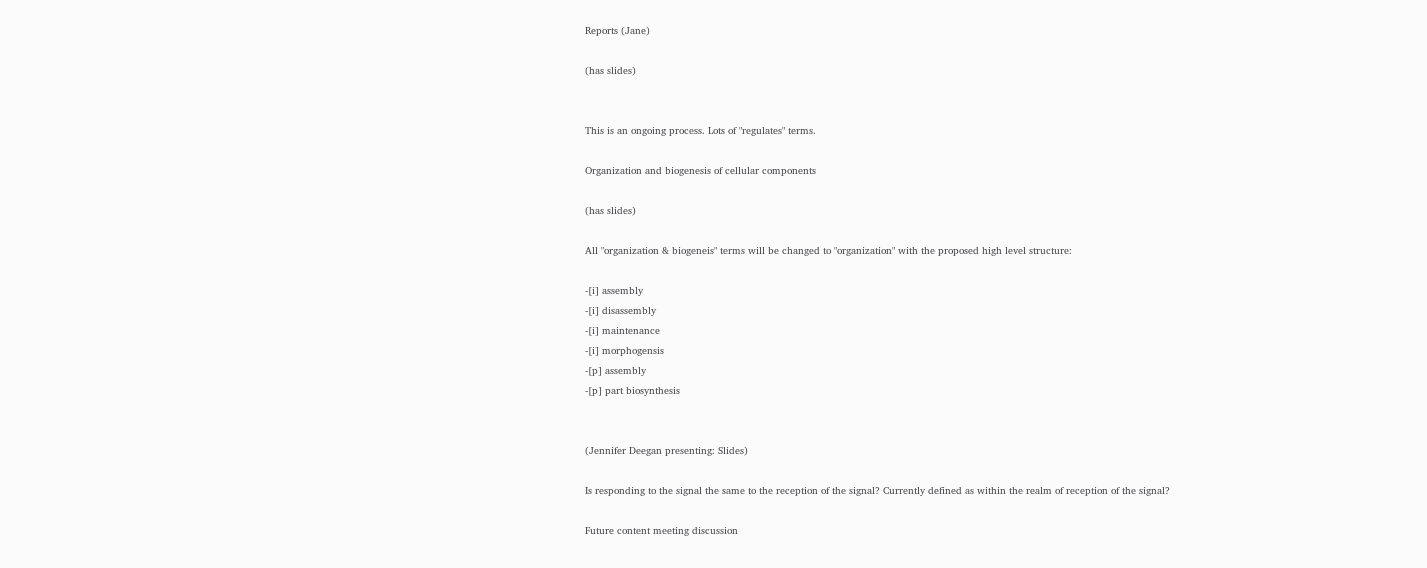Reports (Jane)

(has slides)


This is an ongoing process. Lots of "regulates" terms.

Organization and biogenesis of cellular components

(has slides)

All "organization & biogeneis" terms will be changed to "organization" with the proposed high level structure:

-[i] assembly
-[i] disassembly
-[i] maintenance
-[i] morphogensis
-[p] assembly
-[p] part biosynthesis


(Jennifer Deegan presenting: Slides)

Is responding to the signal the same to the reception of the signal? Currently defined as within the realm of reception of the signal?

Future content meeting discussion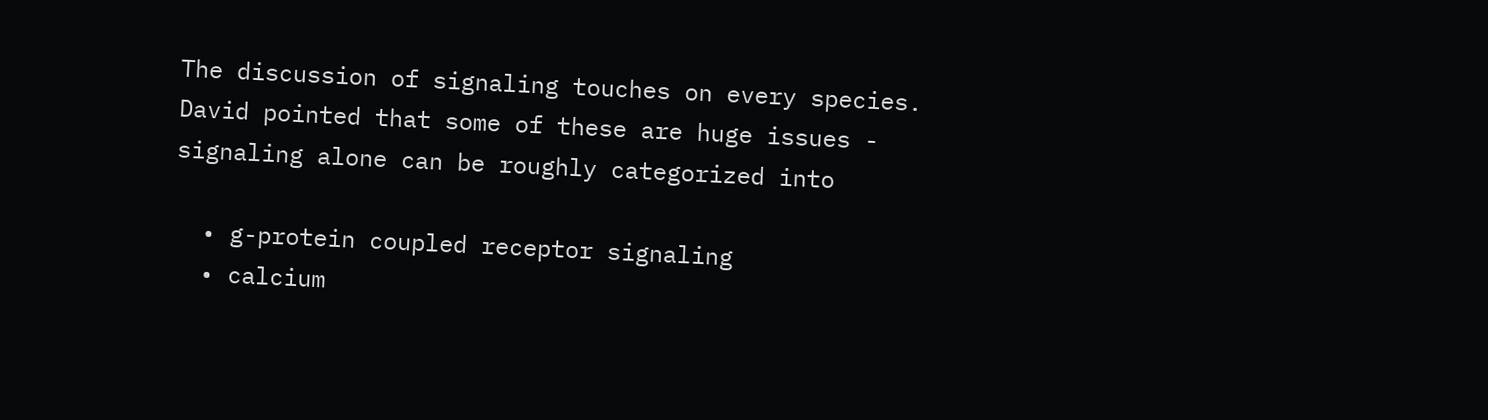The discussion of signaling touches on every species. David pointed that some of these are huge issues - signaling alone can be roughly categorized into

  • g-protein coupled receptor signaling
  • calcium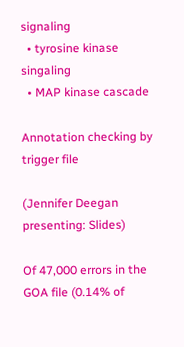signaling
  • tyrosine kinase singaling
  • MAP kinase cascade

Annotation checking by trigger file

(Jennifer Deegan presenting: Slides)

Of 47,000 errors in the GOA file (0.14% of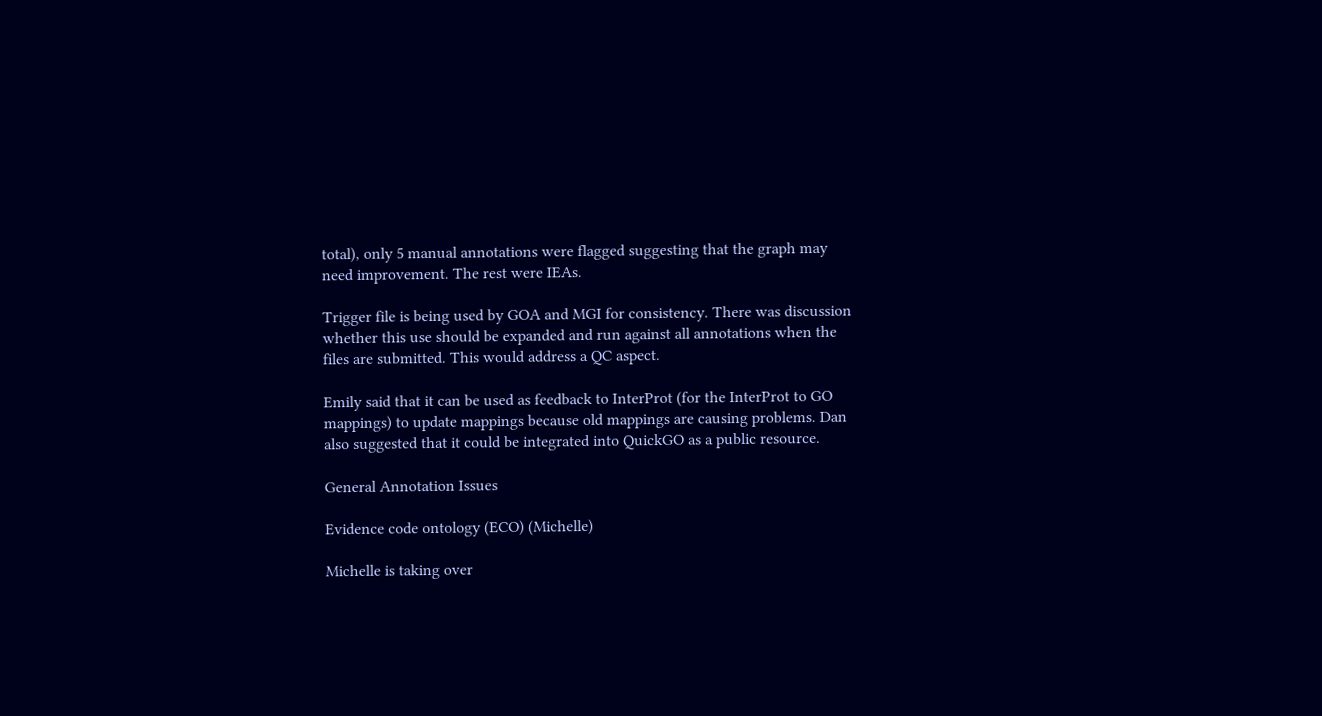total), only 5 manual annotations were flagged suggesting that the graph may need improvement. The rest were IEAs.

Trigger file is being used by GOA and MGI for consistency. There was discussion whether this use should be expanded and run against all annotations when the files are submitted. This would address a QC aspect.

Emily said that it can be used as feedback to InterProt (for the InterProt to GO mappings) to update mappings because old mappings are causing problems. Dan also suggested that it could be integrated into QuickGO as a public resource.

General Annotation Issues

Evidence code ontology (ECO) (Michelle)

Michelle is taking over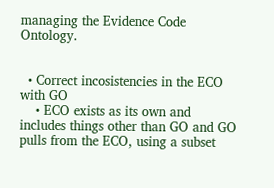managing the Evidence Code Ontology.


  • Correct incosistencies in the ECO with GO
    • ECO exists as its own and includes things other than GO and GO pulls from the ECO, using a subset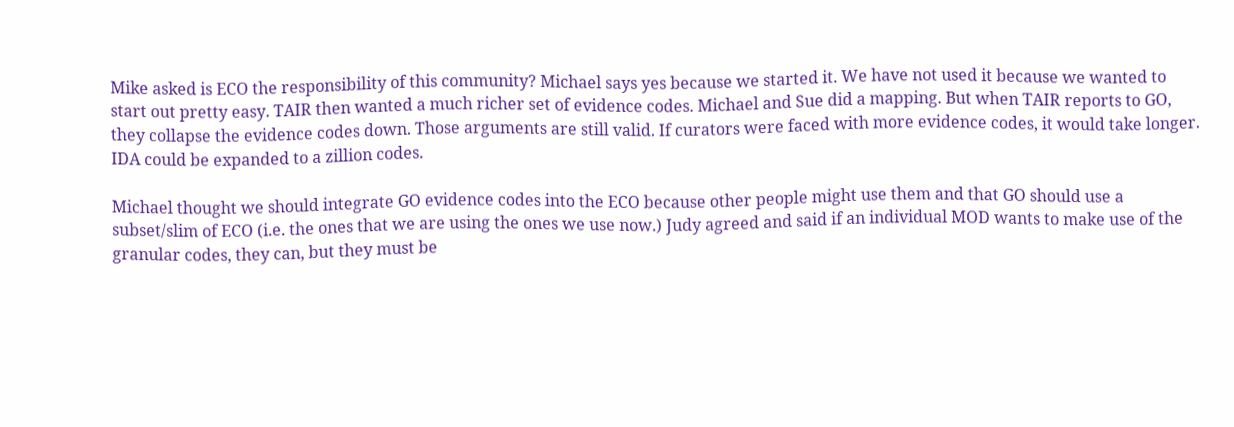Mike asked is ECO the responsibility of this community? Michael says yes because we started it. We have not used it because we wanted to start out pretty easy. TAIR then wanted a much richer set of evidence codes. Michael and Sue did a mapping. But when TAIR reports to GO, they collapse the evidence codes down. Those arguments are still valid. If curators were faced with more evidence codes, it would take longer. IDA could be expanded to a zillion codes.

Michael thought we should integrate GO evidence codes into the ECO because other people might use them and that GO should use a subset/slim of ECO (i.e. the ones that we are using the ones we use now.) Judy agreed and said if an individual MOD wants to make use of the granular codes, they can, but they must be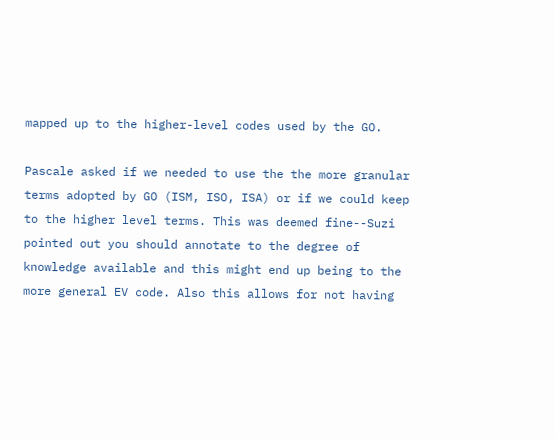mapped up to the higher-level codes used by the GO.

Pascale asked if we needed to use the the more granular terms adopted by GO (ISM, ISO, ISA) or if we could keep to the higher level terms. This was deemed fine--Suzi pointed out you should annotate to the degree of knowledge available and this might end up being to the more general EV code. Also this allows for not having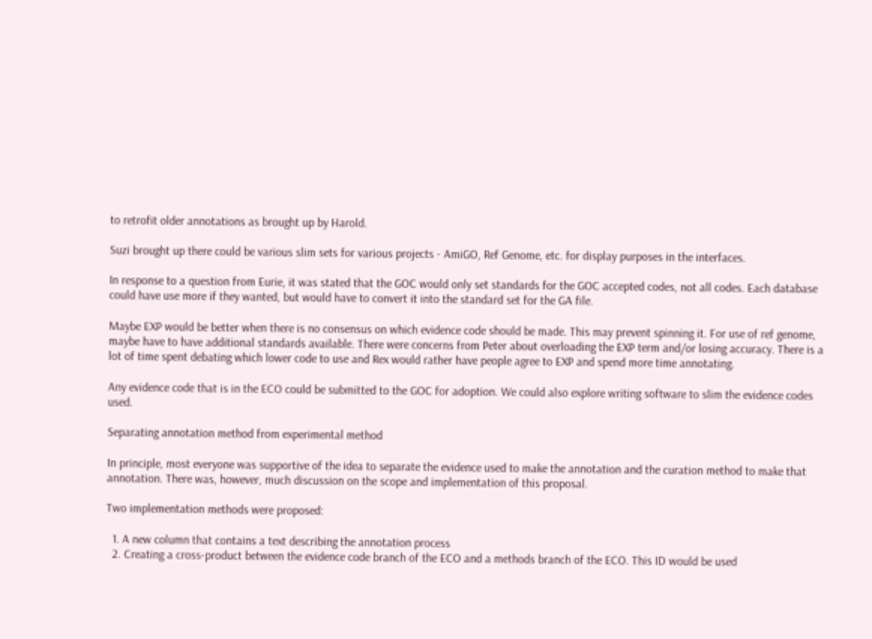to retrofit older annotations as brought up by Harold.

Suzi brought up there could be various slim sets for various projects - AmiGO, Ref Genome, etc. for display purposes in the interfaces.

In response to a question from Eurie, it was stated that the GOC would only set standards for the GOC accepted codes, not all codes. Each database could have use more if they wanted, but would have to convert it into the standard set for the GA file.

Maybe EXP would be better when there is no consensus on which evidence code should be made. This may prevent spinning it. For use of ref genome, maybe have to have additional standards available. There were concerns from Peter about overloading the EXP term and/or losing accuracy. There is a lot of time spent debating which lower code to use and Rex would rather have people agree to EXP and spend more time annotating.

Any evidence code that is in the ECO could be submitted to the GOC for adoption. We could also explore writing software to slim the evidence codes used.

Separating annotation method from experimental method

In principle, most everyone was supportive of the idea to separate the evidence used to make the annotation and the curation method to make that annotation. There was, however, much discussion on the scope and implementation of this proposal.

Two implementation methods were proposed:

  1. A new column that contains a text describing the annotation process
  2. Creating a cross-product between the evidence code branch of the ECO and a methods branch of the ECO. This ID would be used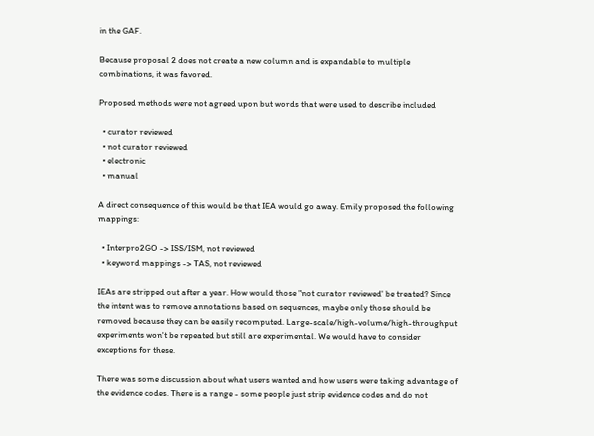in the GAF.

Because proposal 2 does not create a new column and is expandable to multiple combinations, it was favored.

Proposed methods were not agreed upon but words that were used to describe included

  • curator reviewed
  • not curator reviewed
  • electronic
  • manual

A direct consequence of this would be that IEA would go away. Emily proposed the following mappings:

  • Interpro2GO -> ISS/ISM, not reviewed
  • keyword mappings -> TAS, not reviewed

IEAs are stripped out after a year. How would those "not curator reviewed' be treated? Since the intent was to remove annotations based on sequences, maybe only those should be removed because they can be easily recomputed. Large-scale/high-volume/high-throughput experiments won't be repeated but still are experimental. We would have to consider exceptions for these.

There was some discussion about what users wanted and how users were taking advantage of the evidence codes. There is a range - some people just strip evidence codes and do not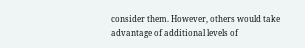consider them. However, others would take advantage of additional levels of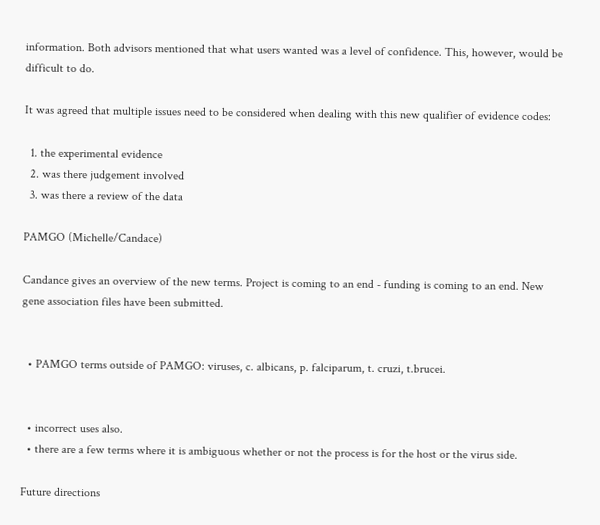information. Both advisors mentioned that what users wanted was a level of confidence. This, however, would be difficult to do.

It was agreed that multiple issues need to be considered when dealing with this new qualifier of evidence codes:

  1. the experimental evidence
  2. was there judgement involved
  3. was there a review of the data

PAMGO (Michelle/Candace)

Candance gives an overview of the new terms. Project is coming to an end - funding is coming to an end. New gene association files have been submitted.


  • PAMGO terms outside of PAMGO: viruses, c. albicans, p. falciparum, t. cruzi, t.brucei.


  • incorrect uses also.
  • there are a few terms where it is ambiguous whether or not the process is for the host or the virus side.

Future directions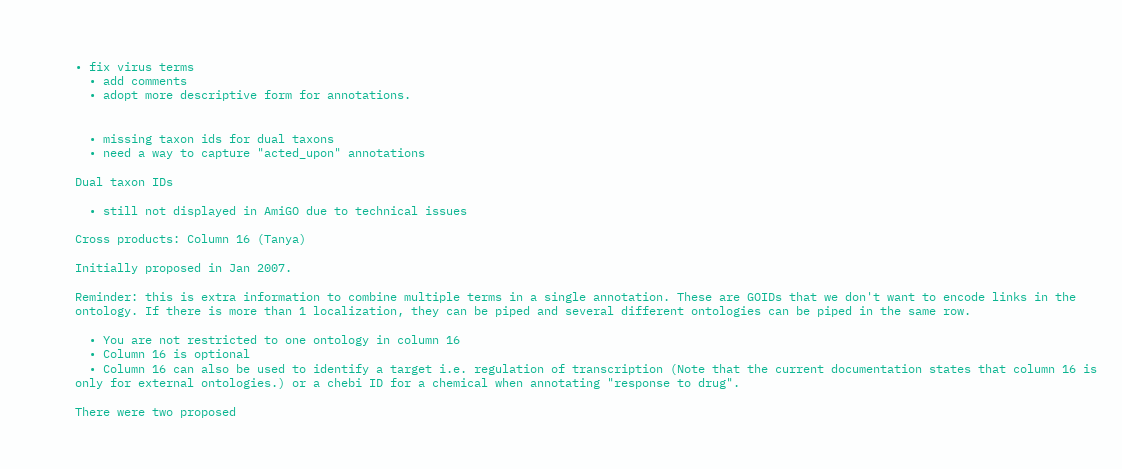• fix virus terms
  • add comments
  • adopt more descriptive form for annotations.


  • missing taxon ids for dual taxons
  • need a way to capture "acted_upon" annotations

Dual taxon IDs

  • still not displayed in AmiGO due to technical issues

Cross products: Column 16 (Tanya)

Initially proposed in Jan 2007.

Reminder: this is extra information to combine multiple terms in a single annotation. These are GOIDs that we don't want to encode links in the ontology. If there is more than 1 localization, they can be piped and several different ontologies can be piped in the same row.

  • You are not restricted to one ontology in column 16
  • Column 16 is optional
  • Column 16 can also be used to identify a target i.e. regulation of transcription (Note that the current documentation states that column 16 is only for external ontologies.) or a chebi ID for a chemical when annotating "response to drug".

There were two proposed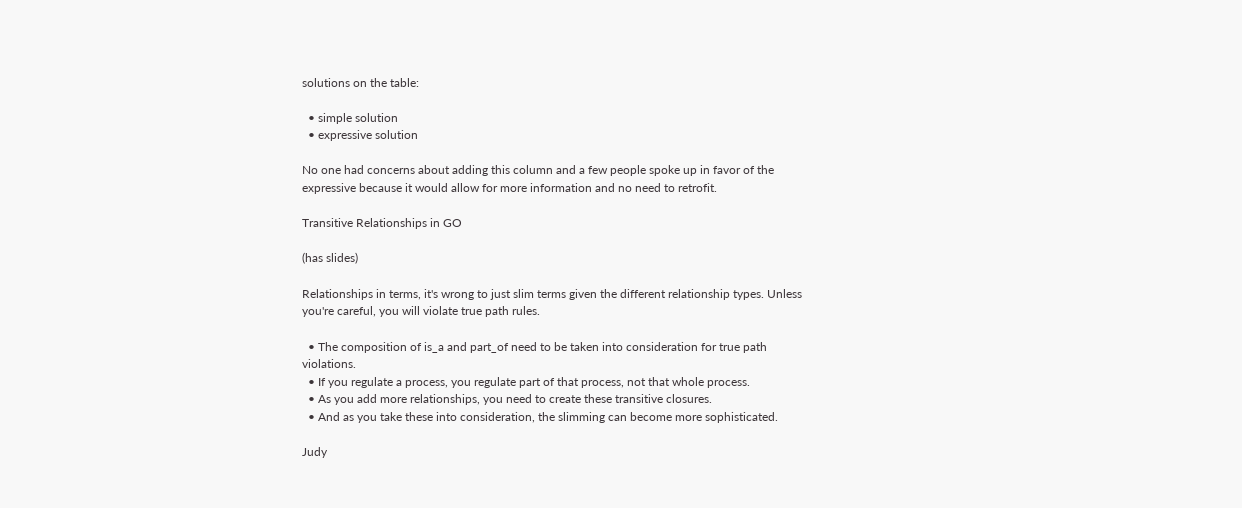solutions on the table:

  • simple solution
  • expressive solution

No one had concerns about adding this column and a few people spoke up in favor of the expressive because it would allow for more information and no need to retrofit.

Transitive Relationships in GO

(has slides)

Relationships in terms, it's wrong to just slim terms given the different relationship types. Unless you're careful, you will violate true path rules.

  • The composition of is_a and part_of need to be taken into consideration for true path violations.
  • If you regulate a process, you regulate part of that process, not that whole process.
  • As you add more relationships, you need to create these transitive closures.
  • And as you take these into consideration, the slimming can become more sophisticated.

Judy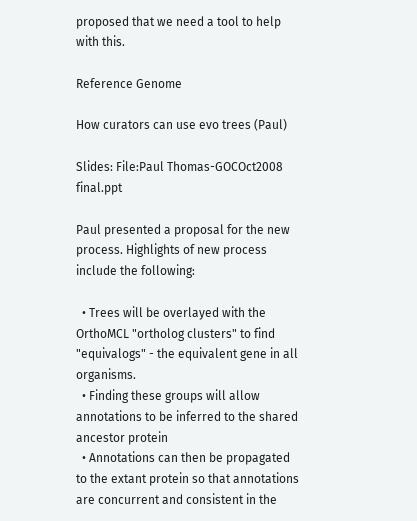proposed that we need a tool to help with this.

Reference Genome

How curators can use evo trees (Paul)

Slides: File:Paul Thomas-GOCOct2008 final.ppt

Paul presented a proposal for the new process. Highlights of new process include the following:

  • Trees will be overlayed with the OrthoMCL "ortholog clusters" to find "equivalogs" - the equivalent gene in all organisms.
  • Finding these groups will allow annotations to be inferred to the shared ancestor protein
  • Annotations can then be propagated to the extant protein so that annotations are concurrent and consistent in the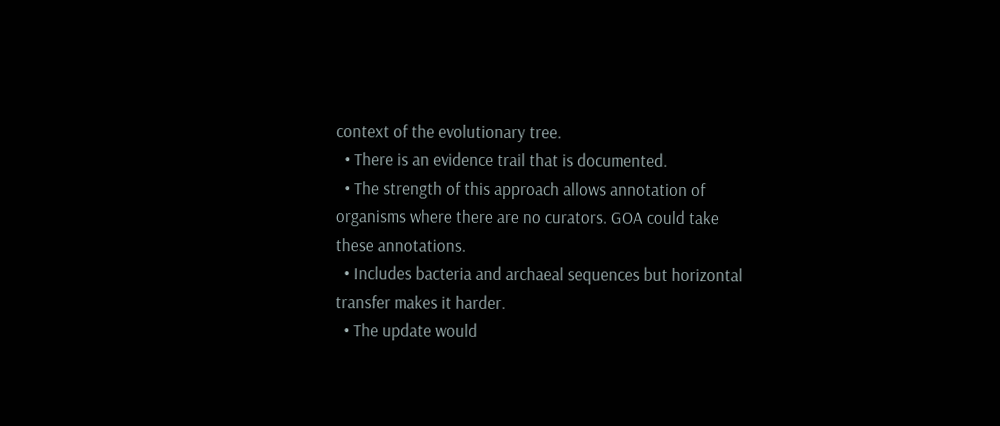context of the evolutionary tree.
  • There is an evidence trail that is documented.
  • The strength of this approach allows annotation of organisms where there are no curators. GOA could take these annotations.
  • Includes bacteria and archaeal sequences but horizontal transfer makes it harder.
  • The update would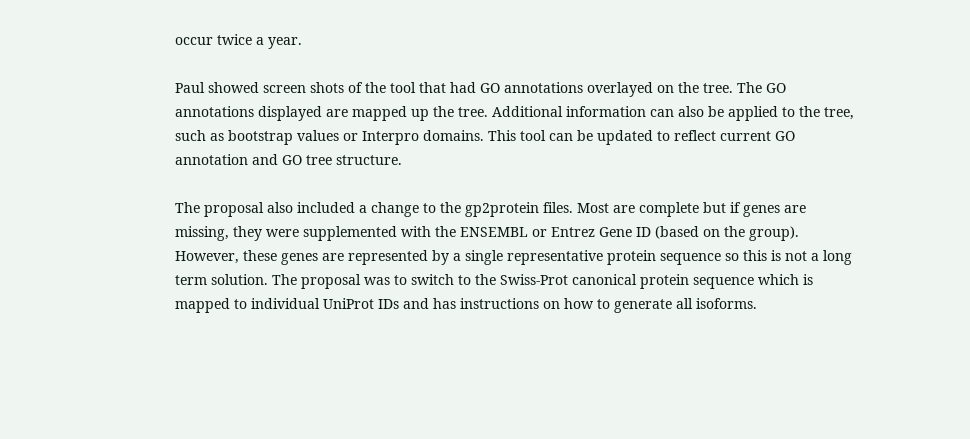occur twice a year.

Paul showed screen shots of the tool that had GO annotations overlayed on the tree. The GO annotations displayed are mapped up the tree. Additional information can also be applied to the tree, such as bootstrap values or Interpro domains. This tool can be updated to reflect current GO annotation and GO tree structure.

The proposal also included a change to the gp2protein files. Most are complete but if genes are missing, they were supplemented with the ENSEMBL or Entrez Gene ID (based on the group). However, these genes are represented by a single representative protein sequence so this is not a long term solution. The proposal was to switch to the Swiss-Prot canonical protein sequence which is mapped to individual UniProt IDs and has instructions on how to generate all isoforms.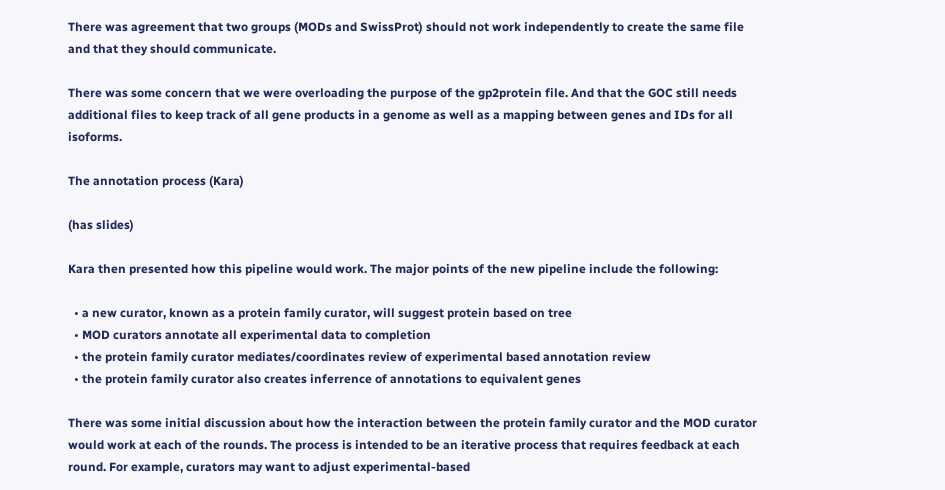There was agreement that two groups (MODs and SwissProt) should not work independently to create the same file and that they should communicate.

There was some concern that we were overloading the purpose of the gp2protein file. And that the GOC still needs additional files to keep track of all gene products in a genome as well as a mapping between genes and IDs for all isoforms.

The annotation process (Kara)

(has slides)

Kara then presented how this pipeline would work. The major points of the new pipeline include the following:

  • a new curator, known as a protein family curator, will suggest protein based on tree
  • MOD curators annotate all experimental data to completion
  • the protein family curator mediates/coordinates review of experimental based annotation review
  • the protein family curator also creates inferrence of annotations to equivalent genes

There was some initial discussion about how the interaction between the protein family curator and the MOD curator would work at each of the rounds. The process is intended to be an iterative process that requires feedback at each round. For example, curators may want to adjust experimental-based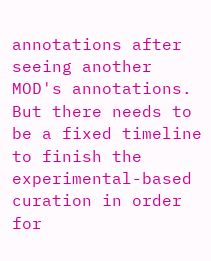annotations after seeing another MOD's annotations. But there needs to be a fixed timeline to finish the experimental-based curation in order for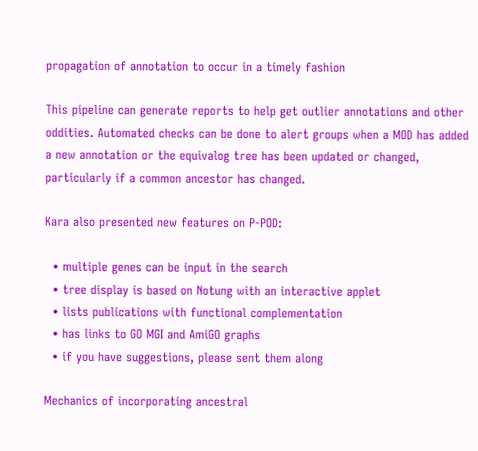propagation of annotation to occur in a timely fashion

This pipeline can generate reports to help get outlier annotations and other oddities. Automated checks can be done to alert groups when a MOD has added a new annotation or the equivalog tree has been updated or changed, particularly if a common ancestor has changed.

Kara also presented new features on P-POD:

  • multiple genes can be input in the search
  • tree display is based on Notung with an interactive applet
  • lists publications with functional complementation
  • has links to GO MGI and AmiGO graphs
  • if you have suggestions, please sent them along

Mechanics of incorporating ancestral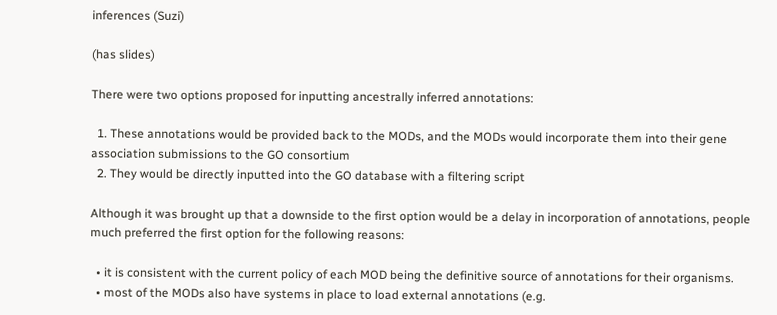inferences (Suzi)

(has slides)

There were two options proposed for inputting ancestrally inferred annotations:

  1. These annotations would be provided back to the MODs, and the MODs would incorporate them into their gene association submissions to the GO consortium
  2. They would be directly inputted into the GO database with a filtering script

Although it was brought up that a downside to the first option would be a delay in incorporation of annotations, people much preferred the first option for the following reasons:

  • it is consistent with the current policy of each MOD being the definitive source of annotations for their organisms.
  • most of the MODs also have systems in place to load external annotations (e.g.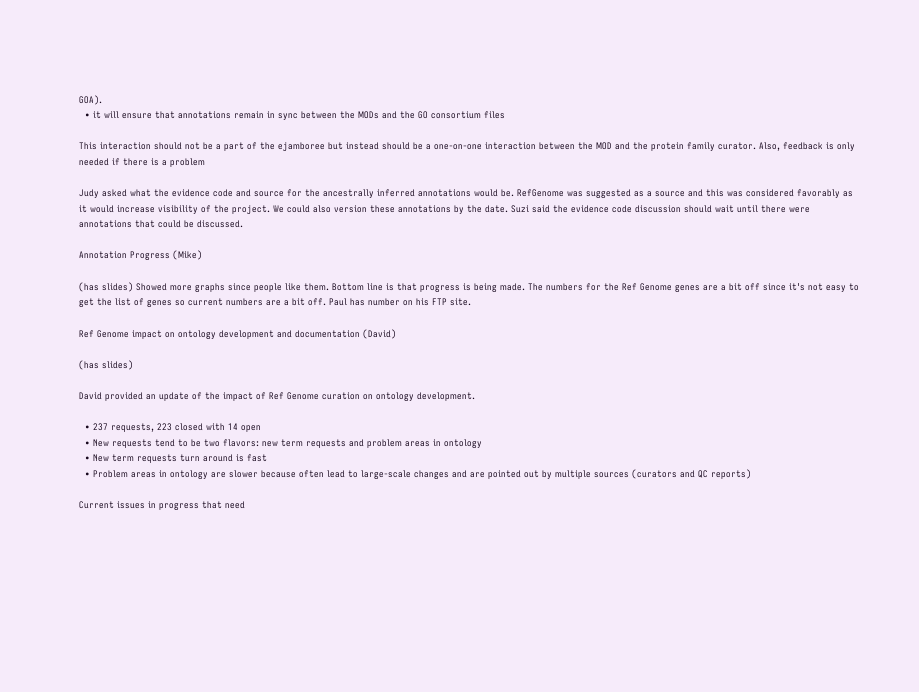GOA).
  • it will ensure that annotations remain in sync between the MODs and the GO consortium files

This interaction should not be a part of the ejamboree but instead should be a one-on-one interaction between the MOD and the protein family curator. Also, feedback is only needed if there is a problem

Judy asked what the evidence code and source for the ancestrally inferred annotations would be. RefGenome was suggested as a source and this was considered favorably as it would increase visibility of the project. We could also version these annotations by the date. Suzi said the evidence code discussion should wait until there were annotations that could be discussed.

Annotation Progress (Mike)

(has slides) Showed more graphs since people like them. Bottom line is that progress is being made. The numbers for the Ref Genome genes are a bit off since it's not easy to get the list of genes so current numbers are a bit off. Paul has number on his FTP site.

Ref Genome impact on ontology development and documentation (David)

(has slides)

David provided an update of the impact of Ref Genome curation on ontology development.

  • 237 requests, 223 closed with 14 open
  • New requests tend to be two flavors: new term requests and problem areas in ontology
  • New term requests turn around is fast
  • Problem areas in ontology are slower because often lead to large-scale changes and are pointed out by multiple sources (curators and QC reports)

Current issues in progress that need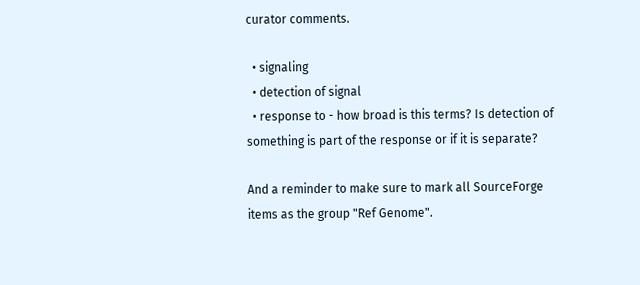curator comments.

  • signaling
  • detection of signal
  • response to - how broad is this terms? Is detection of something is part of the response or if it is separate?

And a reminder to make sure to mark all SourceForge items as the group "Ref Genome".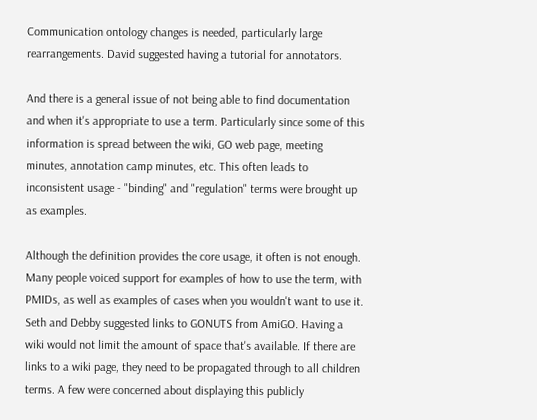Communication ontology changes is needed, particularly large rearrangements. David suggested having a tutorial for annotators.

And there is a general issue of not being able to find documentation and when it's appropriate to use a term. Particularly since some of this information is spread between the wiki, GO web page, meeting minutes, annotation camp minutes, etc. This often leads to inconsistent usage - "binding" and "regulation" terms were brought up as examples.

Although the definition provides the core usage, it often is not enough. Many people voiced support for examples of how to use the term, with PMIDs, as well as examples of cases when you wouldn't want to use it. Seth and Debby suggested links to GONUTS from AmiGO. Having a wiki would not limit the amount of space that's available. If there are links to a wiki page, they need to be propagated through to all children terms. A few were concerned about displaying this publicly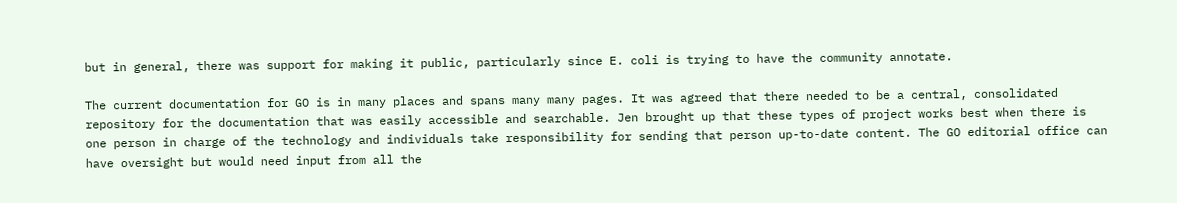but in general, there was support for making it public, particularly since E. coli is trying to have the community annotate.

The current documentation for GO is in many places and spans many many pages. It was agreed that there needed to be a central, consolidated repository for the documentation that was easily accessible and searchable. Jen brought up that these types of project works best when there is one person in charge of the technology and individuals take responsibility for sending that person up-to-date content. The GO editorial office can have oversight but would need input from all the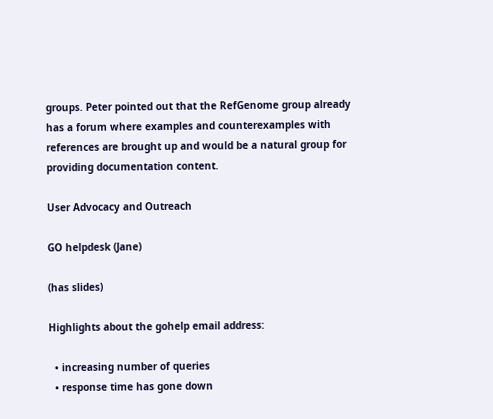groups. Peter pointed out that the RefGenome group already has a forum where examples and counterexamples with references are brought up and would be a natural group for providing documentation content.

User Advocacy and Outreach

GO helpdesk (Jane)

(has slides)

Highlights about the gohelp email address:

  • increasing number of queries
  • response time has gone down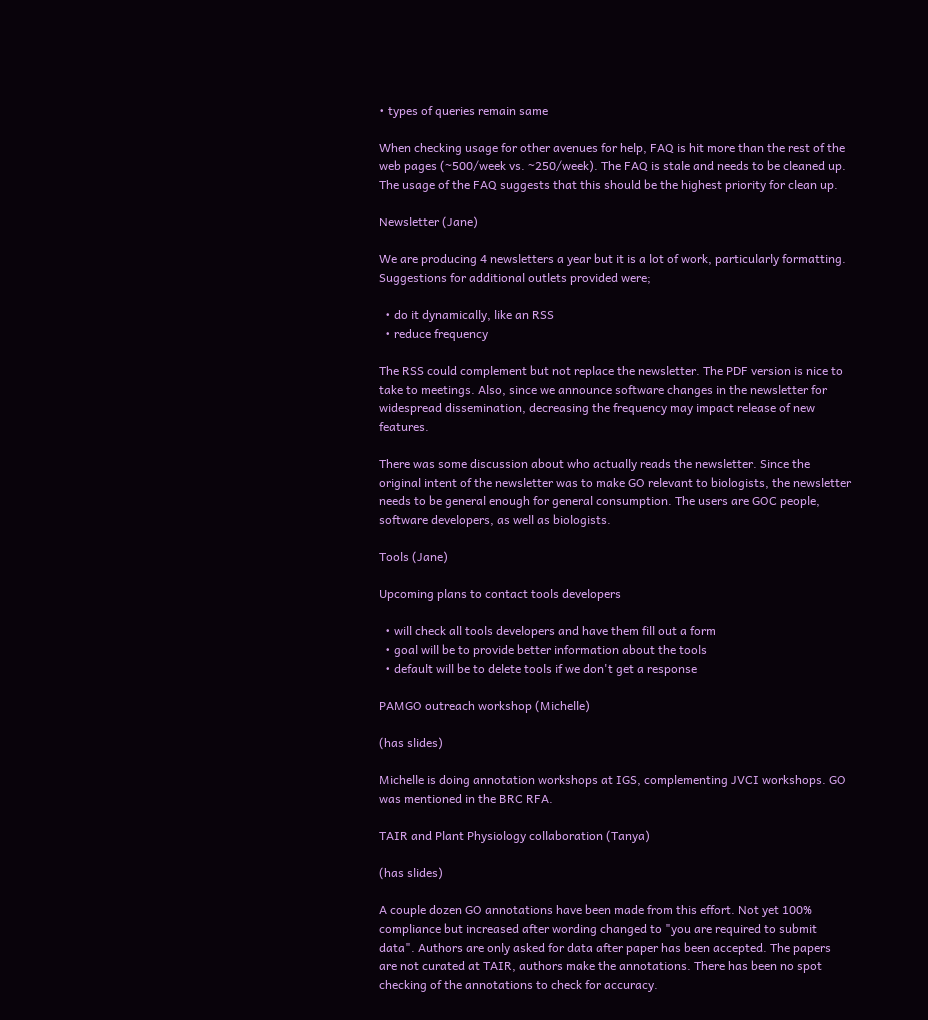• types of queries remain same

When checking usage for other avenues for help, FAQ is hit more than the rest of the web pages (~500/week vs. ~250/week). The FAQ is stale and needs to be cleaned up. The usage of the FAQ suggests that this should be the highest priority for clean up.

Newsletter (Jane)

We are producing 4 newsletters a year but it is a lot of work, particularly formatting. Suggestions for additional outlets provided were;

  • do it dynamically, like an RSS
  • reduce frequency

The RSS could complement but not replace the newsletter. The PDF version is nice to take to meetings. Also, since we announce software changes in the newsletter for widespread dissemination, decreasing the frequency may impact release of new features.

There was some discussion about who actually reads the newsletter. Since the original intent of the newsletter was to make GO relevant to biologists, the newsletter needs to be general enough for general consumption. The users are GOC people, software developers, as well as biologists.

Tools (Jane)

Upcoming plans to contact tools developers

  • will check all tools developers and have them fill out a form
  • goal will be to provide better information about the tools
  • default will be to delete tools if we don't get a response

PAMGO outreach workshop (Michelle)

(has slides)

Michelle is doing annotation workshops at IGS, complementing JVCI workshops. GO was mentioned in the BRC RFA.

TAIR and Plant Physiology collaboration (Tanya)

(has slides)

A couple dozen GO annotations have been made from this effort. Not yet 100% compliance but increased after wording changed to "you are required to submit data". Authors are only asked for data after paper has been accepted. The papers are not curated at TAIR, authors make the annotations. There has been no spot checking of the annotations to check for accuracy.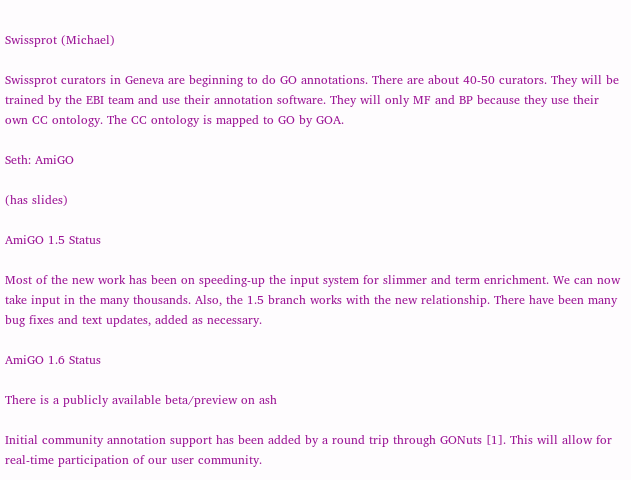Swissprot (Michael)

Swissprot curators in Geneva are beginning to do GO annotations. There are about 40-50 curators. They will be trained by the EBI team and use their annotation software. They will only MF and BP because they use their own CC ontology. The CC ontology is mapped to GO by GOA.

Seth: AmiGO

(has slides)

AmiGO 1.5 Status

Most of the new work has been on speeding-up the input system for slimmer and term enrichment. We can now take input in the many thousands. Also, the 1.5 branch works with the new relationship. There have been many bug fixes and text updates, added as necessary.

AmiGO 1.6 Status

There is a publicly available beta/preview on ash

Initial community annotation support has been added by a round trip through GONuts [1]. This will allow for real-time participation of our user community.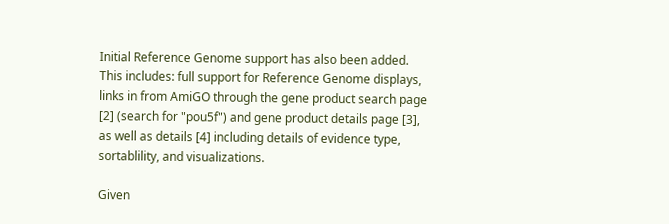Initial Reference Genome support has also been added. This includes: full support for Reference Genome displays, links in from AmiGO through the gene product search page [2] (search for "pou5f") and gene product details page [3], as well as details [4] including details of evidence type, sortablility, and visualizations.

Given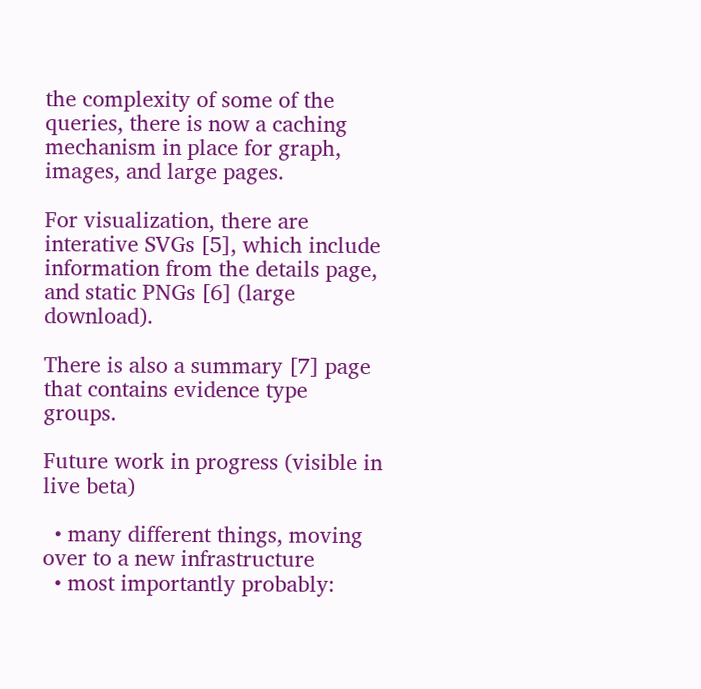the complexity of some of the queries, there is now a caching mechanism in place for graph, images, and large pages.

For visualization, there are interative SVGs [5], which include information from the details page, and static PNGs [6] (large download).

There is also a summary [7] page that contains evidence type groups.

Future work in progress (visible in live beta)

  • many different things, moving over to a new infrastructure
  • most importantly probably: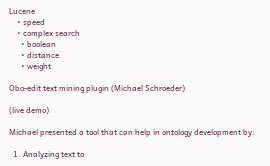Lucene
    • speed
    • complex search
      • boolean
      • distance
      • weight

Obo-edit text mining plugin (Michael Schroeder)

(live demo)

Michael presented a tool that can help in ontology development by:

  1. Analyzing text to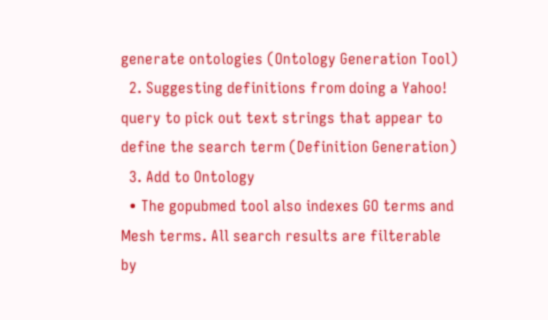generate ontologies (Ontology Generation Tool)
  2. Suggesting definitions from doing a Yahoo! query to pick out text strings that appear to define the search term (Definition Generation)
  3. Add to Ontology
  • The gopubmed tool also indexes GO terms and Mesh terms. All search results are filterable by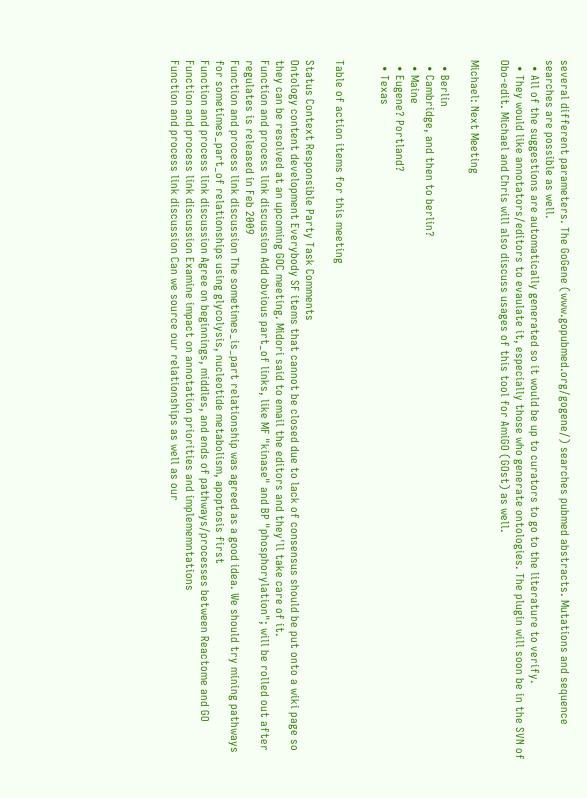several different parameters. The GoGene (www.gopubmed.org/gogene/) searches pubmed abstracts. Mutations and sequence searches are possible as well.
  • All of the suggestions are automatically generated so it would be up to curators to go to the literature to verify.
  • They would like annotators/editors to evaulate it, especially those who generate ontologies. The plugin will soon be in the SVN of Obo-edit. Michael and Chris will also discuss usages of this tool for AmiGO (GOst) as well.

Michael: Next Meeting

  • Berlin
  • Cambridge, and then to berlin?
  • Maine
  • Eugene? Portland?
  • Texas


Table of action items for this meeting

Status Context Responsible Party Task Comments
Ontology content development Everybody SF items that cannot be closed due to lack of consensus should be put onto a wiki page so they can be resolved at an upcoming GOC meeting. Midori said to email the editors and they'll take care of it.
Function and process link discussion Add obvious part_of links, like MF "kinase" and BP "phosphorylation"; will be rolled out after regulates is released in Feb 2009
Function and process link discussion The sometimes_is_part relationship was agreed as a good idea. We should try mining pathways for sometimes_part_of relationships using glycolysis, nucleotide metabolism, apoptosis first
Function and process link discussion Agree on beginnings, middles, and ends of pathways/processes between Reactome and GO
Function and process link discussion Examine impact on annotation priorities and implememntations
Function and process link discussion Can we source our relationships as well as our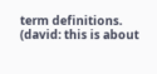term definitions. (david: this is about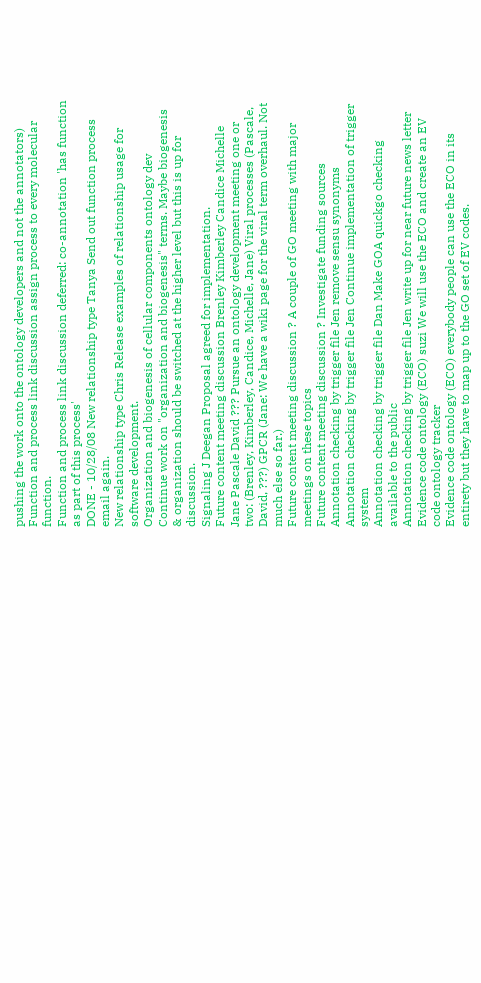pushing the work onto the ontology developers and not the annotators)
Function and process link discussion assign process to every molecular function.
Function and process link discussion deferred: co-annotation 'has function as part of this process'
DONE - 10/28/08 New relationship type Tanya Send out function process email again.
New relationship type Chris Release examples of relationship usage for software development.
Organization and biogenesis of cellular components ontology dev Continue work on "organization and biogenesis" terms. Maybe biogenesis & organization should be switched at the higher level but this is up for discussion.
Signaling J Deegan Proposal agreed for implementation.
Future content meeting discussion Brenley Kimberley Candice Michelle Jane Pascale David ??? Pursue an ontology development meeting one or two: (Brenley, Kimberley, Candice, Michelle, Jane) Viral processes (Pascale, David, ???) GPCR (Jane: We have a wiki page for the viral term overhaul. Not much else so far.)
Future content meeting discussion ? A couple of GO meeting with major meetings on these topics
Future content meeting discussion ? Investigate funding sources
Annotation checking by trigger file Jen remove sensu synonyms
Annotation checking by trigger file Jen Continue implementation of trigger system
Annotation checking by trigger file Dan Make GOA quickgo checking available to the public
Annotation checking by trigger file Jen write up for near future news letter
Evidence code ontology (ECO) suzi We will use the ECO and create an EV code ontology tracker
Evidence code ontology (ECO) everybody people can use the ECO in its entirety but they have to map up to the GO set of EV codes.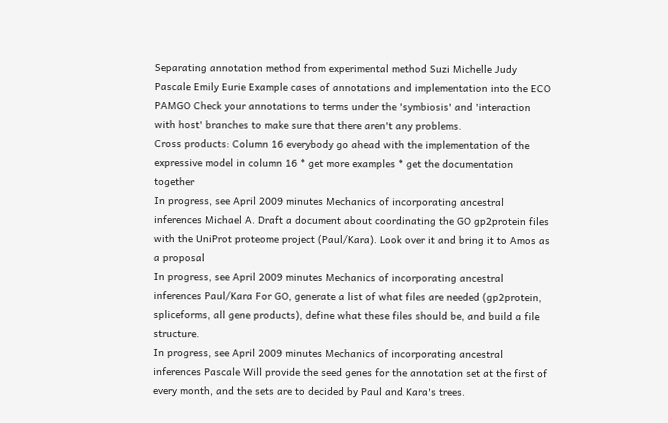Separating annotation method from experimental method Suzi Michelle Judy Pascale Emily Eurie Example cases of annotations and implementation into the ECO
PAMGO Check your annotations to terms under the 'symbiosis' and 'interaction with host' branches to make sure that there aren't any problems.
Cross products: Column 16 everybody go ahead with the implementation of the expressive model in column 16 * get more examples * get the documentation together
In progress, see April 2009 minutes Mechanics of incorporating ancestral inferences Michael A. Draft a document about coordinating the GO gp2protein files with the UniProt proteome project (Paul/Kara). Look over it and bring it to Amos as a proposal
In progress, see April 2009 minutes Mechanics of incorporating ancestral inferences Paul/Kara For GO, generate a list of what files are needed (gp2protein, spliceforms, all gene products), define what these files should be, and build a file structure.
In progress, see April 2009 minutes Mechanics of incorporating ancestral inferences Pascale Will provide the seed genes for the annotation set at the first of every month, and the sets are to decided by Paul and Kara's trees.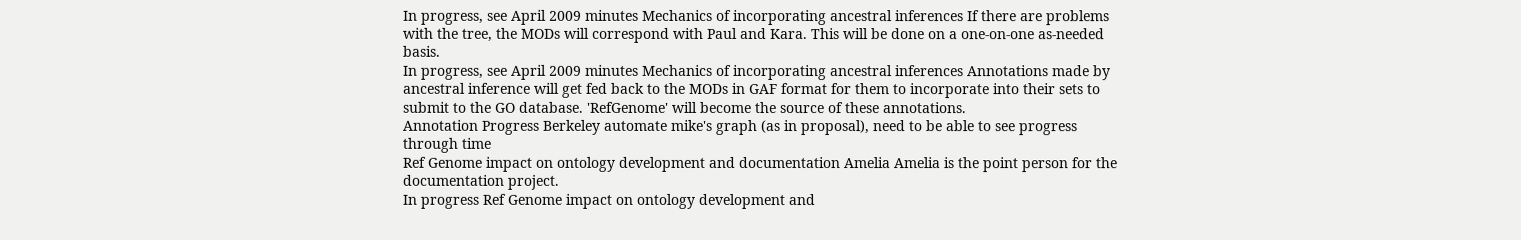In progress, see April 2009 minutes Mechanics of incorporating ancestral inferences If there are problems with the tree, the MODs will correspond with Paul and Kara. This will be done on a one-on-one as-needed basis.
In progress, see April 2009 minutes Mechanics of incorporating ancestral inferences Annotations made by ancestral inference will get fed back to the MODs in GAF format for them to incorporate into their sets to submit to the GO database. 'RefGenome' will become the source of these annotations.
Annotation Progress Berkeley automate mike's graph (as in proposal), need to be able to see progress through time
Ref Genome impact on ontology development and documentation Amelia Amelia is the point person for the documentation project.
In progress Ref Genome impact on ontology development and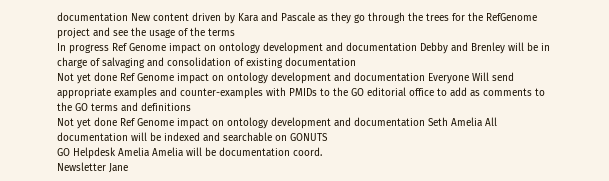documentation New content driven by Kara and Pascale as they go through the trees for the RefGenome project and see the usage of the terms
In progress Ref Genome impact on ontology development and documentation Debby and Brenley will be in charge of salvaging and consolidation of existing documentation
Not yet done Ref Genome impact on ontology development and documentation Everyone Will send appropriate examples and counter-examples with PMIDs to the GO editorial office to add as comments to the GO terms and definitions
Not yet done Ref Genome impact on ontology development and documentation Seth Amelia All documentation will be indexed and searchable on GONUTS
GO Helpdesk Amelia Amelia will be documentation coord.
Newsletter Jane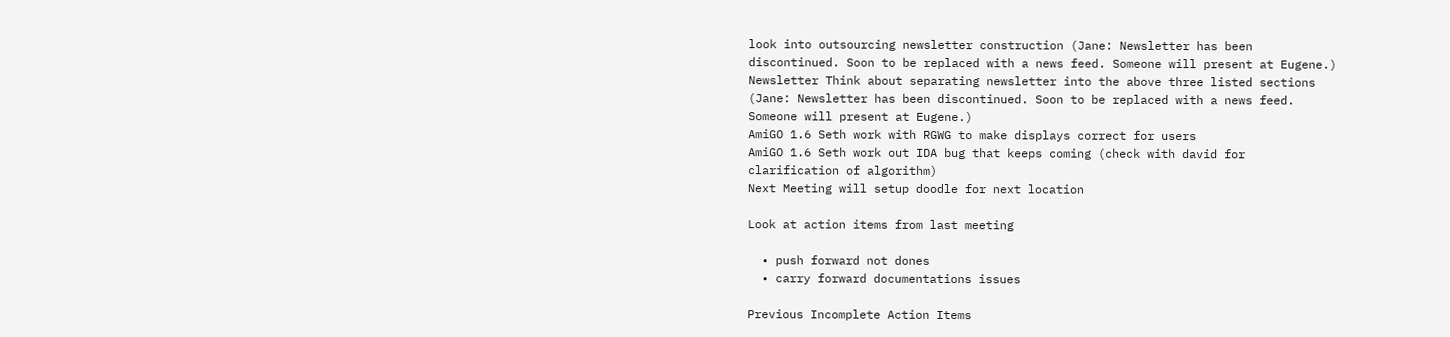look into outsourcing newsletter construction (Jane: Newsletter has been discontinued. Soon to be replaced with a news feed. Someone will present at Eugene.)
Newsletter Think about separating newsletter into the above three listed sections (Jane: Newsletter has been discontinued. Soon to be replaced with a news feed. Someone will present at Eugene.)
AmiGO 1.6 Seth work with RGWG to make displays correct for users
AmiGO 1.6 Seth work out IDA bug that keeps coming (check with david for clarification of algorithm)
Next Meeting will setup doodle for next location

Look at action items from last meeting

  • push forward not dones
  • carry forward documentations issues

Previous Incomplete Action Items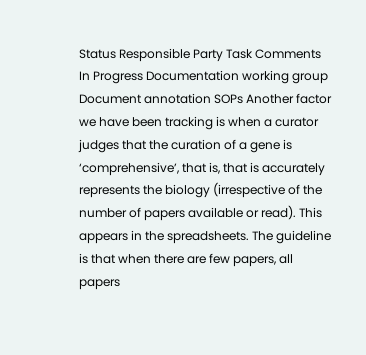Status Responsible Party Task Comments
In Progress Documentation working group Document annotation SOPs Another factor we have been tracking is when a curator judges that the curation of a gene is ‘comprehensive’, that is, that is accurately represents the biology (irrespective of the number of papers available or read). This appears in the spreadsheets. The guideline is that when there are few papers, all papers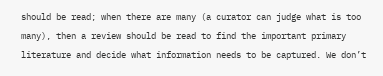should be read; when there are many (a curator can judge what is too many), then a review should be read to find the important primary literature and decide what information needs to be captured. We don’t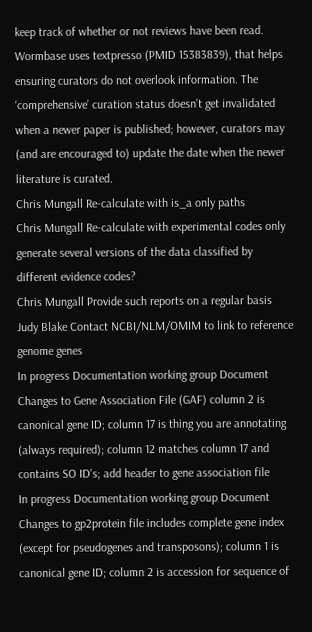keep track of whether or not reviews have been read. Wormbase uses textpresso (PMID 15383839), that helps ensuring curators do not overlook information. The ‘comprehensive’ curation status doesn’t get invalidated when a newer paper is published; however, curators may (and are encouraged to) update the date when the newer literature is curated.
Chris Mungall Re-calculate with is_a only paths
Chris Mungall Re-calculate with experimental codes only generate several versions of the data classified by different evidence codes?
Chris Mungall Provide such reports on a regular basis
Judy Blake Contact NCBI/NLM/OMIM to link to reference genome genes
In progress Documentation working group Document Changes to Gene Association File (GAF) column 2 is canonical gene ID; column 17 is thing you are annotating (always required); column 12 matches column 17 and contains SO ID's; add header to gene association file
In progress Documentation working group Document Changes to gp2protein file includes complete gene index (except for pseudogenes and transposons); column 1 is canonical gene ID; column 2 is accession for sequence of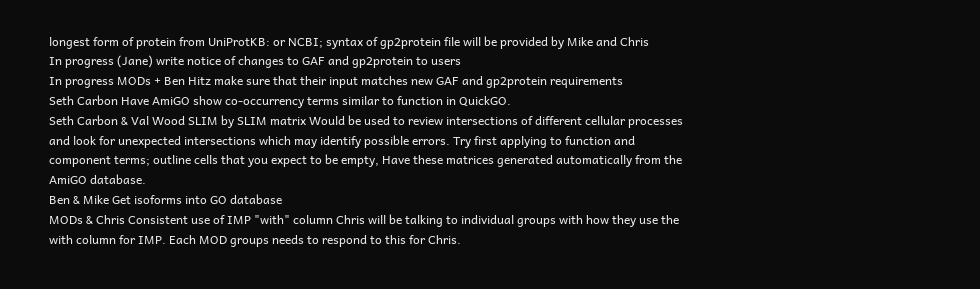longest form of protein from UniProtKB: or NCBI; syntax of gp2protein file will be provided by Mike and Chris
In progress (Jane) write notice of changes to GAF and gp2protein to users
In progress MODs + Ben Hitz make sure that their input matches new GAF and gp2protein requirements
Seth Carbon Have AmiGO show co-occurrency terms similar to function in QuickGO.
Seth Carbon & Val Wood SLIM by SLIM matrix Would be used to review intersections of different cellular processes and look for unexpected intersections which may identify possible errors. Try first applying to function and component terms; outline cells that you expect to be empty, Have these matrices generated automatically from the AmiGO database.
Ben & Mike Get isoforms into GO database
MODs & Chris Consistent use of IMP "with" column Chris will be talking to individual groups with how they use the with column for IMP. Each MOD groups needs to respond to this for Chris.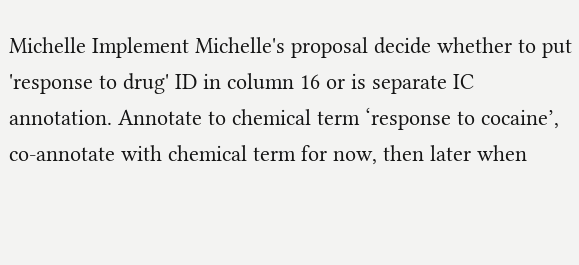Michelle Implement Michelle's proposal decide whether to put 'response to drug' ID in column 16 or is separate IC annotation. Annotate to chemical term ‘response to cocaine’, co-annotate with chemical term for now, then later when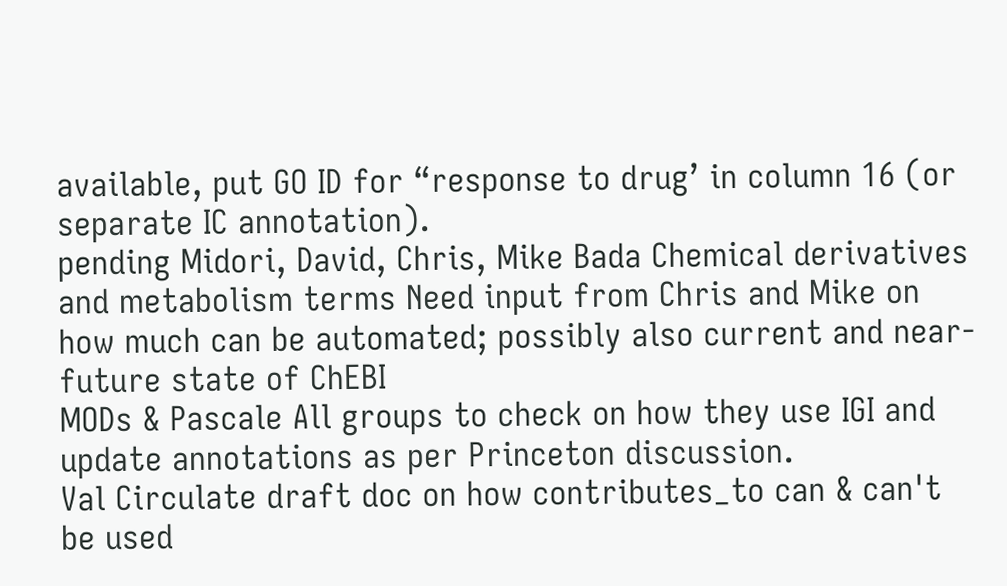available, put GO ID for “response to drug’ in column 16 (or separate IC annotation).
pending Midori, David, Chris, Mike Bada Chemical derivatives and metabolism terms Need input from Chris and Mike on how much can be automated; possibly also current and near-future state of ChEBI
MODs & Pascale All groups to check on how they use IGI and update annotations as per Princeton discussion.
Val Circulate draft doc on how contributes_to can & can't be used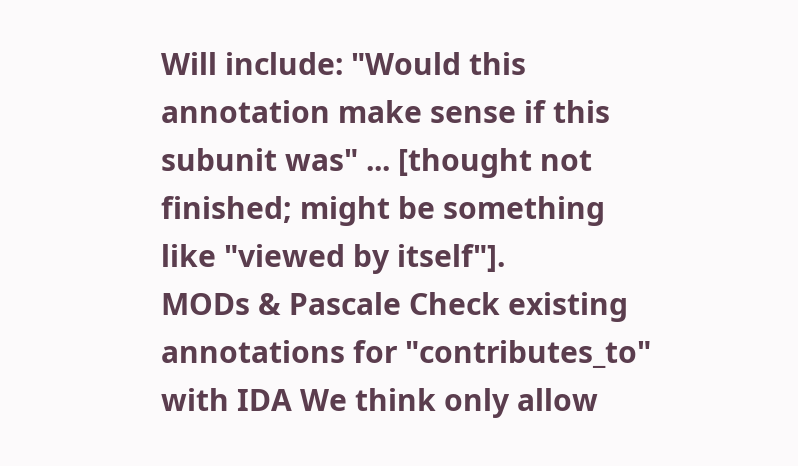Will include: "Would this annotation make sense if this subunit was" ... [thought not finished; might be something like "viewed by itself"].
MODs & Pascale Check existing annotations for "contributes_to" with IDA We think only allow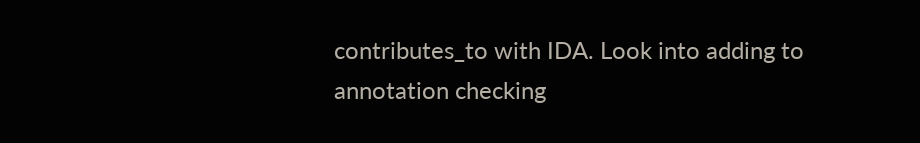contributes_to with IDA. Look into adding to annotation checking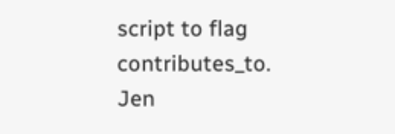script to flag contributes_to.
Jen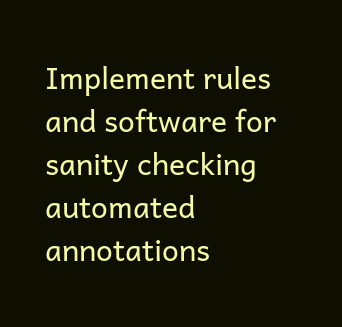Implement rules and software for sanity checking automated annotations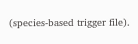(species-based trigger file).